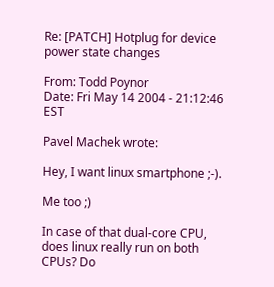Re: [PATCH] Hotplug for device power state changes

From: Todd Poynor
Date: Fri May 14 2004 - 21:12:46 EST

Pavel Machek wrote:

Hey, I want linux smartphone ;-).

Me too ;)

In case of that dual-core CPU, does linux really run on both CPUs? Do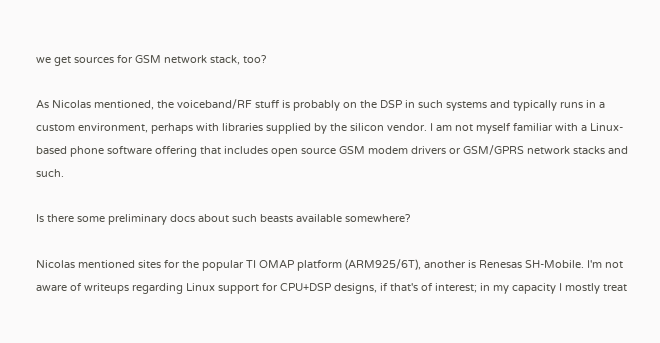we get sources for GSM network stack, too?

As Nicolas mentioned, the voiceband/RF stuff is probably on the DSP in such systems and typically runs in a custom environment, perhaps with libraries supplied by the silicon vendor. I am not myself familiar with a Linux-based phone software offering that includes open source GSM modem drivers or GSM/GPRS network stacks and such.

Is there some preliminary docs about such beasts available somewhere?

Nicolas mentioned sites for the popular TI OMAP platform (ARM925/6T), another is Renesas SH-Mobile. I'm not aware of writeups regarding Linux support for CPU+DSP designs, if that's of interest; in my capacity I mostly treat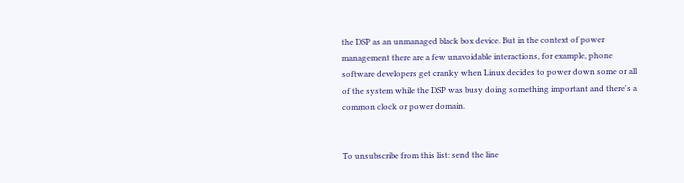the DSP as an unmanaged black box device. But in the context of power management there are a few unavoidable interactions, for example, phone software developers get cranky when Linux decides to power down some or all of the system while the DSP was busy doing something important and there's a common clock or power domain.


To unsubscribe from this list: send the line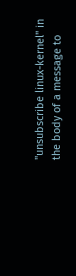"unsubscribe linux-kernel" in
the body of a message to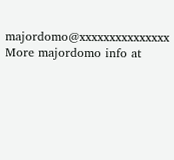majordomo@xxxxxxxxxxxxxxx
More majordomo info at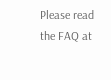Please read the FAQ at